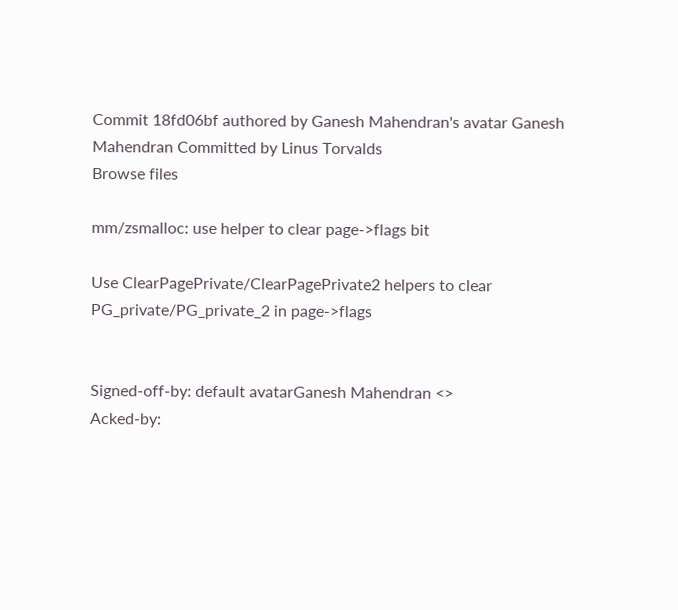Commit 18fd06bf authored by Ganesh Mahendran's avatar Ganesh Mahendran Committed by Linus Torvalds
Browse files

mm/zsmalloc: use helper to clear page->flags bit

Use ClearPagePrivate/ClearPagePrivate2 helpers to clear
PG_private/PG_private_2 in page->flags


Signed-off-by: default avatarGanesh Mahendran <>
Acked-by: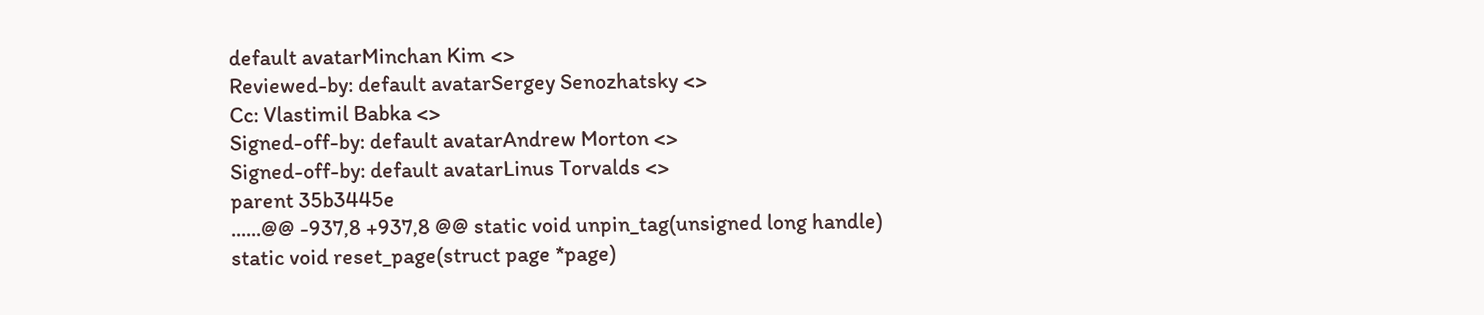default avatarMinchan Kim <>
Reviewed-by: default avatarSergey Senozhatsky <>
Cc: Vlastimil Babka <>
Signed-off-by: default avatarAndrew Morton <>
Signed-off-by: default avatarLinus Torvalds <>
parent 35b3445e
......@@ -937,8 +937,8 @@ static void unpin_tag(unsigned long handle)
static void reset_page(struct page *page)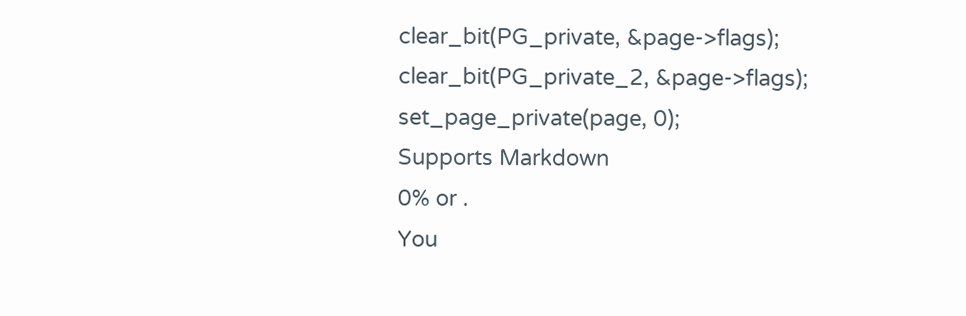clear_bit(PG_private, &page->flags);
clear_bit(PG_private_2, &page->flags);
set_page_private(page, 0);
Supports Markdown
0% or .
You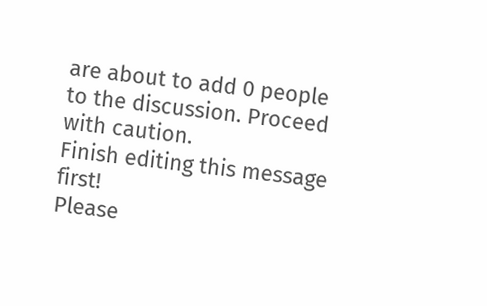are about to add 0 people to the discussion. Proceed with caution.
Finish editing this message first!
Please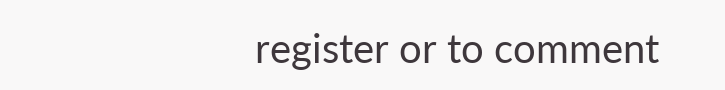register or to comment